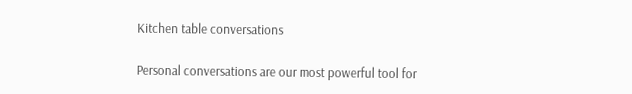Kitchen table conversations

Personal conversations are our most powerful tool for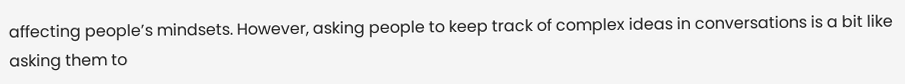affecting people’s mindsets. However, asking people to keep track of complex ideas in conversations is a bit like asking them to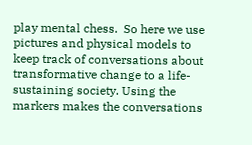play mental chess.  So here we use pictures and physical models to keep track of conversations about transformative change to a life-sustaining society. Using the markers makes the conversations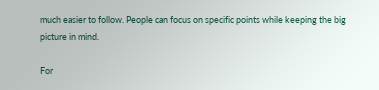much easier to follow. People can focus on specific points while keeping the big picture in mind.

For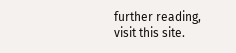further reading, visit this site.